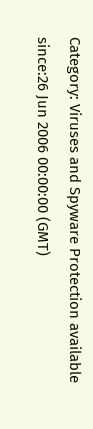Category: Viruses and Spyware Protection available since:26 Jun 2006 00:00:00 (GMT)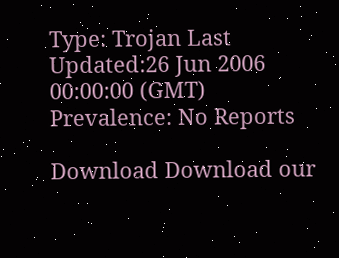Type: Trojan Last Updated:26 Jun 2006 00:00:00 (GMT)
Prevalence: No Reports

Download Download our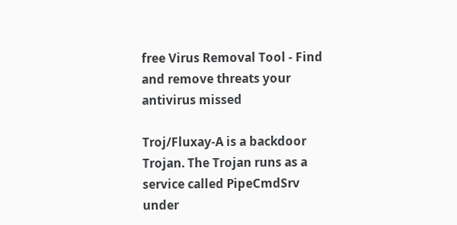free Virus Removal Tool - Find and remove threats your antivirus missed

Troj/Fluxay-A is a backdoor Trojan. The Trojan runs as a service called PipeCmdSrv under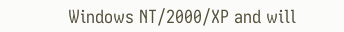Windows NT/2000/XP and will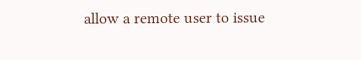allow a remote user to issue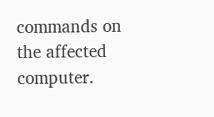commands on the affected computer.